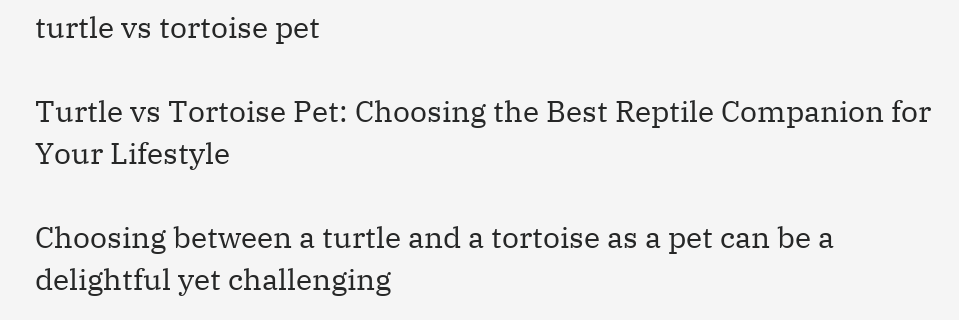turtle vs tortoise pet

Turtle vs Tortoise Pet: Choosing the Best Reptile Companion for Your Lifestyle

Choosing between a turtle and a tortoise as a pet can be a delightful yet challenging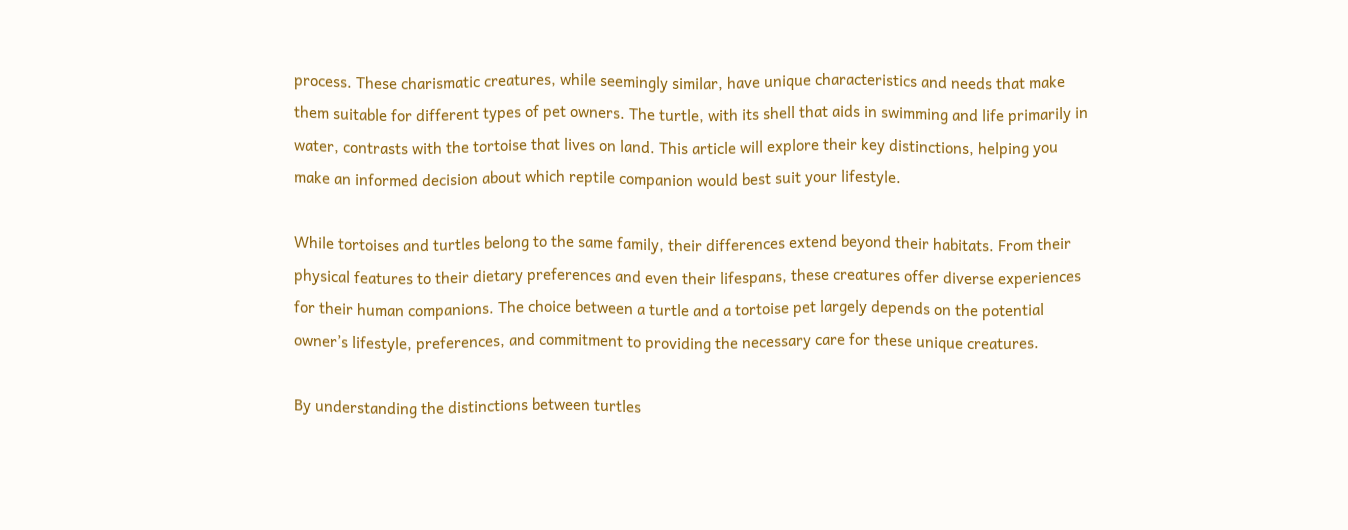process. These charismatic creatures, while seemingly similar, have unique characteristics and needs that make them suitable for different types of pet owners. The turtle, with its shell that aids in swimming and life primarily in water, contrasts with the tortoise that lives on land. This article will explore their key distinctions, helping you make an informed decision about which reptile companion would best suit your lifestyle.

While tortoises and turtles belong to the same family, their differences extend beyond their habitats. From their physical features to their dietary preferences and even their lifespans, these creatures offer diverse experiences for their human companions. The choice between a turtle and a tortoise pet largely depends on the potential owner’s lifestyle, preferences, and commitment to providing the necessary care for these unique creatures.

By understanding the distinctions between turtles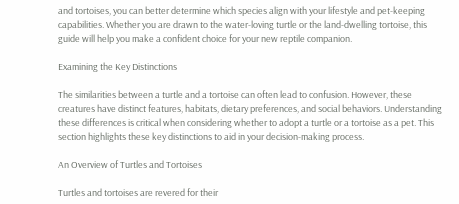and tortoises, you can better determine which species align with your lifestyle and pet-keeping capabilities. Whether you are drawn to the water-loving turtle or the land-dwelling tortoise, this guide will help you make a confident choice for your new reptile companion.

Examining the Key Distinctions

The similarities between a turtle and a tortoise can often lead to confusion. However, these creatures have distinct features, habitats, dietary preferences, and social behaviors. Understanding these differences is critical when considering whether to adopt a turtle or a tortoise as a pet. This section highlights these key distinctions to aid in your decision-making process.

An Overview of Turtles and Tortoises

Turtles and tortoises are revered for their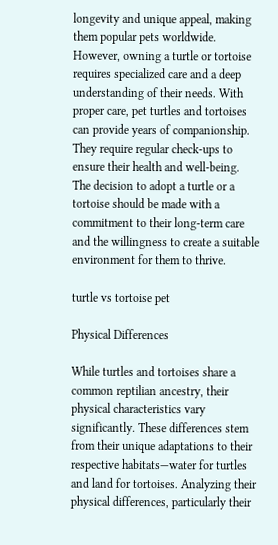longevity and unique appeal, making them popular pets worldwide. However, owning a turtle or tortoise requires specialized care and a deep understanding of their needs. With proper care, pet turtles and tortoises can provide years of companionship. They require regular check-ups to ensure their health and well-being. The decision to adopt a turtle or a tortoise should be made with a commitment to their long-term care and the willingness to create a suitable environment for them to thrive.

turtle vs tortoise pet

Physical Differences

While turtles and tortoises share a common reptilian ancestry, their physical characteristics vary significantly. These differences stem from their unique adaptations to their respective habitats—water for turtles and land for tortoises. Analyzing their physical differences, particularly their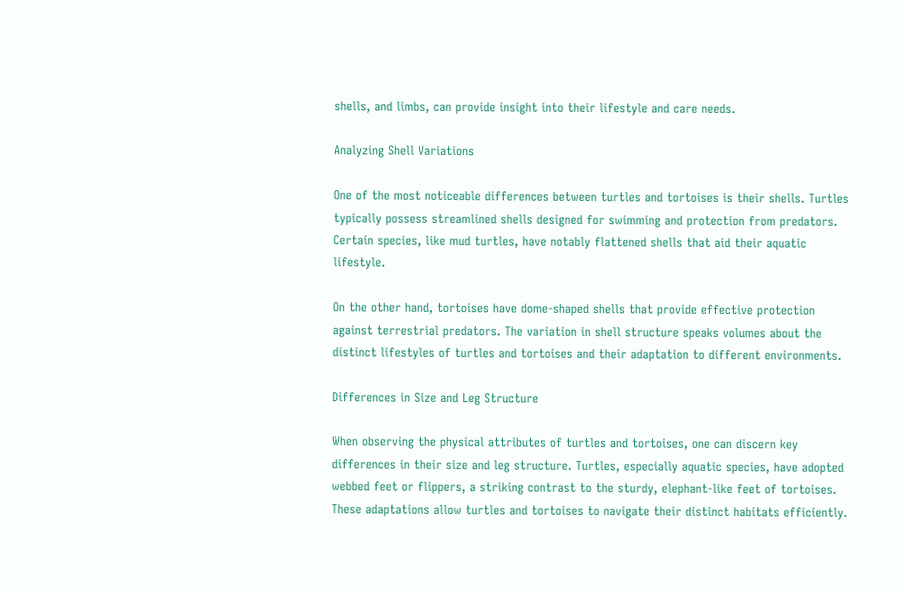shells, and limbs, can provide insight into their lifestyle and care needs.

Analyzing Shell Variations

One of the most noticeable differences between turtles and tortoises is their shells. Turtles typically possess streamlined shells designed for swimming and protection from predators. Certain species, like mud turtles, have notably flattened shells that aid their aquatic lifestyle.

On the other hand, tortoises have dome-shaped shells that provide effective protection against terrestrial predators. The variation in shell structure speaks volumes about the distinct lifestyles of turtles and tortoises and their adaptation to different environments.

Differences in Size and Leg Structure

When observing the physical attributes of turtles and tortoises, one can discern key differences in their size and leg structure. Turtles, especially aquatic species, have adopted webbed feet or flippers, a striking contrast to the sturdy, elephant-like feet of tortoises. These adaptations allow turtles and tortoises to navigate their distinct habitats efficiently.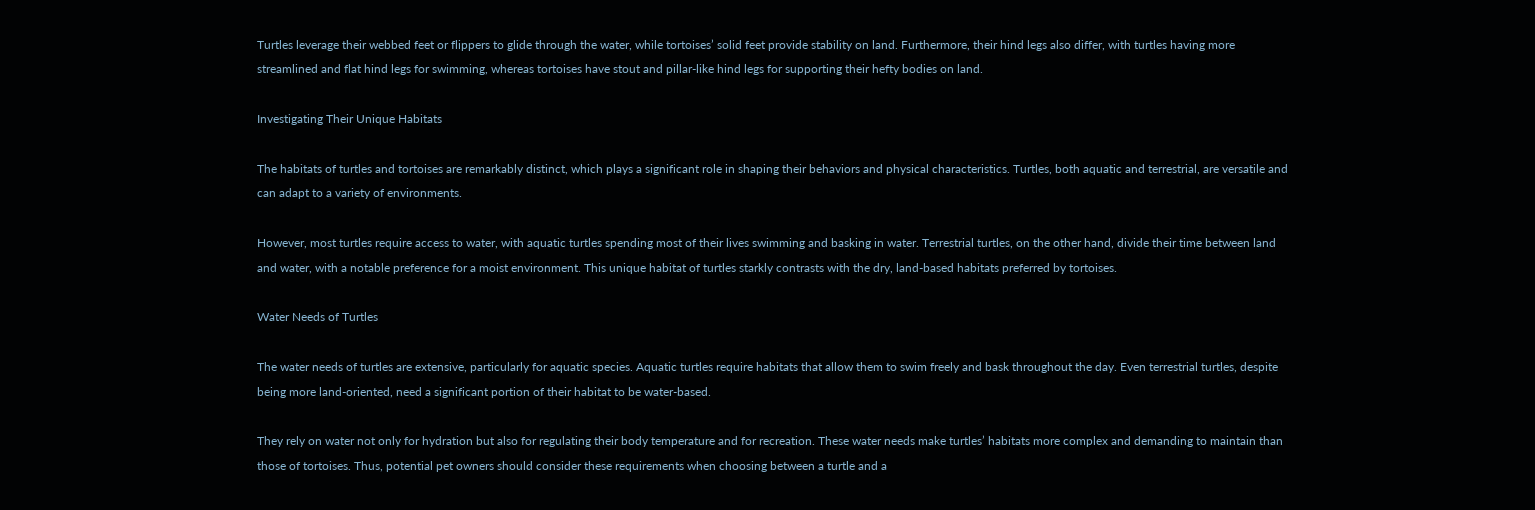Turtles leverage their webbed feet or flippers to glide through the water, while tortoises’ solid feet provide stability on land. Furthermore, their hind legs also differ, with turtles having more streamlined and flat hind legs for swimming, whereas tortoises have stout and pillar-like hind legs for supporting their hefty bodies on land.

Investigating Their Unique Habitats

The habitats of turtles and tortoises are remarkably distinct, which plays a significant role in shaping their behaviors and physical characteristics. Turtles, both aquatic and terrestrial, are versatile and can adapt to a variety of environments.

However, most turtles require access to water, with aquatic turtles spending most of their lives swimming and basking in water. Terrestrial turtles, on the other hand, divide their time between land and water, with a notable preference for a moist environment. This unique habitat of turtles starkly contrasts with the dry, land-based habitats preferred by tortoises.

Water Needs of Turtles

The water needs of turtles are extensive, particularly for aquatic species. Aquatic turtles require habitats that allow them to swim freely and bask throughout the day. Even terrestrial turtles, despite being more land-oriented, need a significant portion of their habitat to be water-based.

They rely on water not only for hydration but also for regulating their body temperature and for recreation. These water needs make turtles’ habitats more complex and demanding to maintain than those of tortoises. Thus, potential pet owners should consider these requirements when choosing between a turtle and a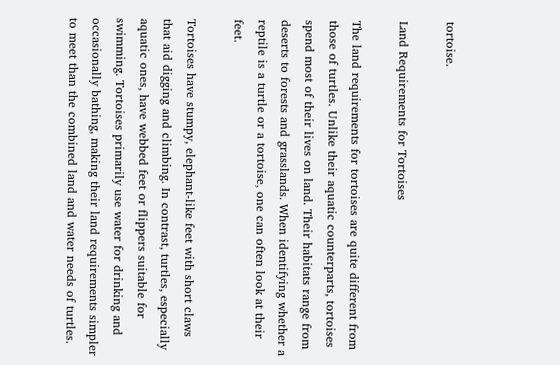tortoise.

Land Requirements for Tortoises

The land requirements for tortoises are quite different from those of turtles. Unlike their aquatic counterparts, tortoises spend most of their lives on land. Their habitats range from deserts to forests and grasslands. When identifying whether a reptile is a turtle or a tortoise, one can often look at their feet.

Tortoises have stumpy, elephant-like feet with short claws that aid digging and climbing. In contrast, turtles, especially aquatic ones, have webbed feet or flippers suitable for swimming. Tortoises primarily use water for drinking and occasionally bathing, making their land requirements simpler to meet than the combined land and water needs of turtles.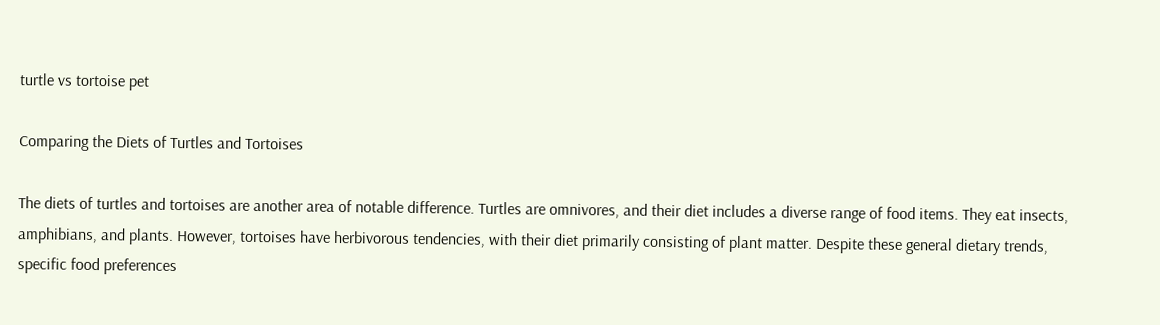turtle vs tortoise pet

Comparing the Diets of Turtles and Tortoises

The diets of turtles and tortoises are another area of notable difference. Turtles are omnivores, and their diet includes a diverse range of food items. They eat insects, amphibians, and plants. However, tortoises have herbivorous tendencies, with their diet primarily consisting of plant matter. Despite these general dietary trends, specific food preferences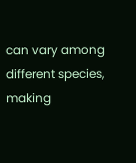can vary among different species, making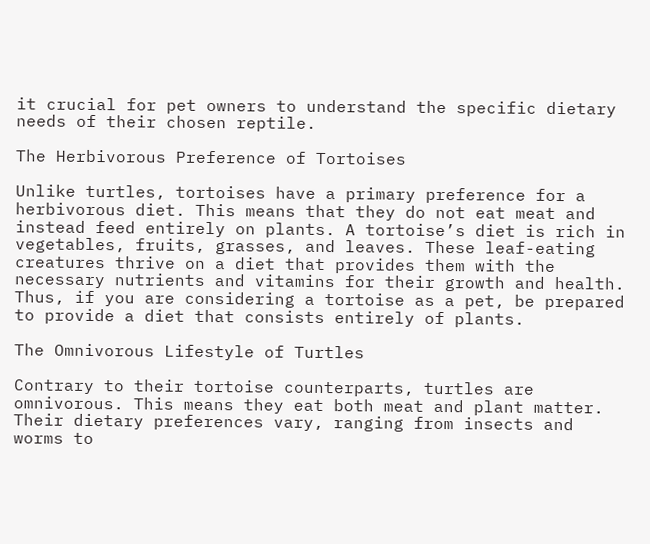it crucial for pet owners to understand the specific dietary needs of their chosen reptile.

The Herbivorous Preference of Tortoises

Unlike turtles, tortoises have a primary preference for a herbivorous diet. This means that they do not eat meat and instead feed entirely on plants. A tortoise’s diet is rich in vegetables, fruits, grasses, and leaves. These leaf-eating creatures thrive on a diet that provides them with the necessary nutrients and vitamins for their growth and health. Thus, if you are considering a tortoise as a pet, be prepared to provide a diet that consists entirely of plants.

The Omnivorous Lifestyle of Turtles

Contrary to their tortoise counterparts, turtles are omnivorous. This means they eat both meat and plant matter. Their dietary preferences vary, ranging from insects and worms to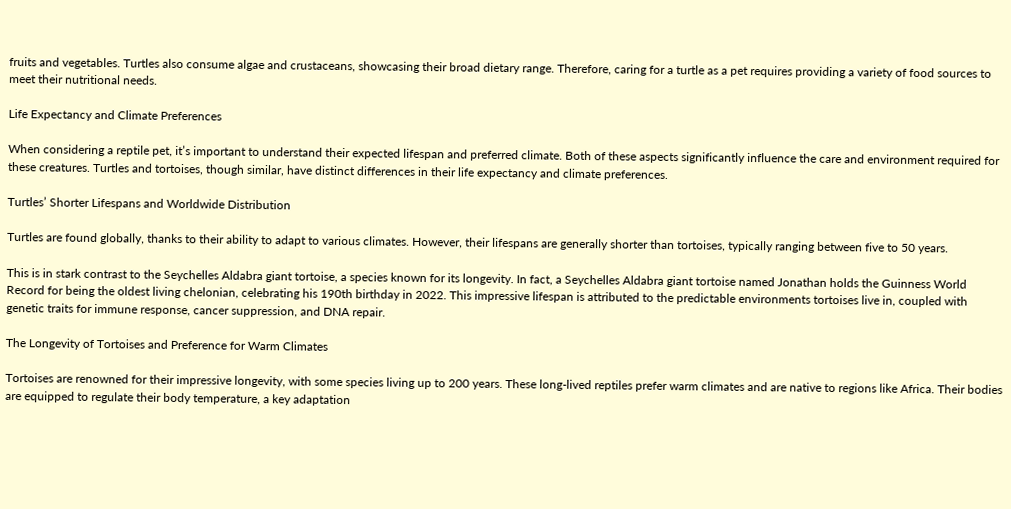fruits and vegetables. Turtles also consume algae and crustaceans, showcasing their broad dietary range. Therefore, caring for a turtle as a pet requires providing a variety of food sources to meet their nutritional needs.

Life Expectancy and Climate Preferences

When considering a reptile pet, it’s important to understand their expected lifespan and preferred climate. Both of these aspects significantly influence the care and environment required for these creatures. Turtles and tortoises, though similar, have distinct differences in their life expectancy and climate preferences.

Turtles’ Shorter Lifespans and Worldwide Distribution

Turtles are found globally, thanks to their ability to adapt to various climates. However, their lifespans are generally shorter than tortoises, typically ranging between five to 50 years.

This is in stark contrast to the Seychelles Aldabra giant tortoise, a species known for its longevity. In fact, a Seychelles Aldabra giant tortoise named Jonathan holds the Guinness World Record for being the oldest living chelonian, celebrating his 190th birthday in 2022. This impressive lifespan is attributed to the predictable environments tortoises live in, coupled with genetic traits for immune response, cancer suppression, and DNA repair.

The Longevity of Tortoises and Preference for Warm Climates

Tortoises are renowned for their impressive longevity, with some species living up to 200 years. These long-lived reptiles prefer warm climates and are native to regions like Africa. Their bodies are equipped to regulate their body temperature, a key adaptation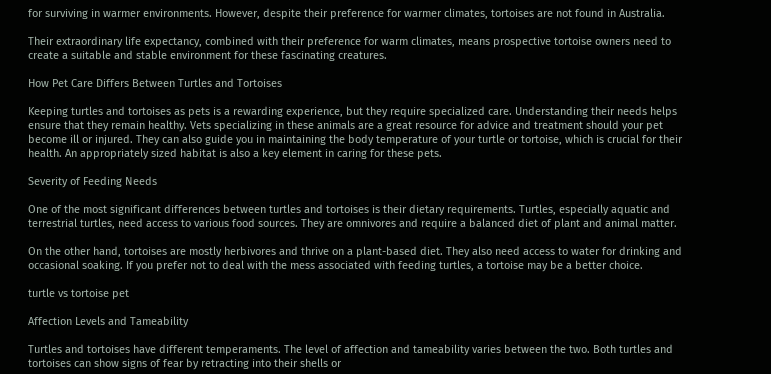for surviving in warmer environments. However, despite their preference for warmer climates, tortoises are not found in Australia.

Their extraordinary life expectancy, combined with their preference for warm climates, means prospective tortoise owners need to create a suitable and stable environment for these fascinating creatures.

How Pet Care Differs Between Turtles and Tortoises

Keeping turtles and tortoises as pets is a rewarding experience, but they require specialized care. Understanding their needs helps ensure that they remain healthy. Vets specializing in these animals are a great resource for advice and treatment should your pet become ill or injured. They can also guide you in maintaining the body temperature of your turtle or tortoise, which is crucial for their health. An appropriately sized habitat is also a key element in caring for these pets.

Severity of Feeding Needs

One of the most significant differences between turtles and tortoises is their dietary requirements. Turtles, especially aquatic and terrestrial turtles, need access to various food sources. They are omnivores and require a balanced diet of plant and animal matter.

On the other hand, tortoises are mostly herbivores and thrive on a plant-based diet. They also need access to water for drinking and occasional soaking. If you prefer not to deal with the mess associated with feeding turtles, a tortoise may be a better choice.

turtle vs tortoise pet

Affection Levels and Tameability

Turtles and tortoises have different temperaments. The level of affection and tameability varies between the two. Both turtles and tortoises can show signs of fear by retracting into their shells or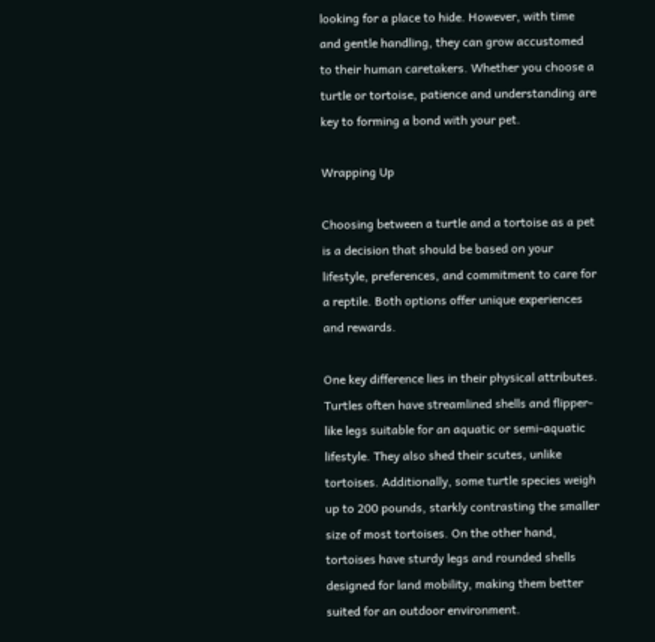looking for a place to hide. However, with time and gentle handling, they can grow accustomed to their human caretakers. Whether you choose a turtle or tortoise, patience and understanding are key to forming a bond with your pet.

Wrapping Up

Choosing between a turtle and a tortoise as a pet is a decision that should be based on your lifestyle, preferences, and commitment to care for a reptile. Both options offer unique experiences and rewards.

One key difference lies in their physical attributes. Turtles often have streamlined shells and flipper-like legs suitable for an aquatic or semi-aquatic lifestyle. They also shed their scutes, unlike tortoises. Additionally, some turtle species weigh up to 200 pounds, starkly contrasting the smaller size of most tortoises. On the other hand, tortoises have sturdy legs and rounded shells designed for land mobility, making them better suited for an outdoor environment.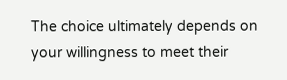The choice ultimately depends on your willingness to meet their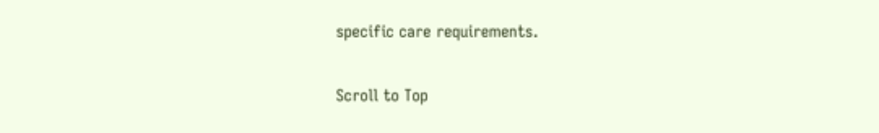specific care requirements.

Scroll to Top